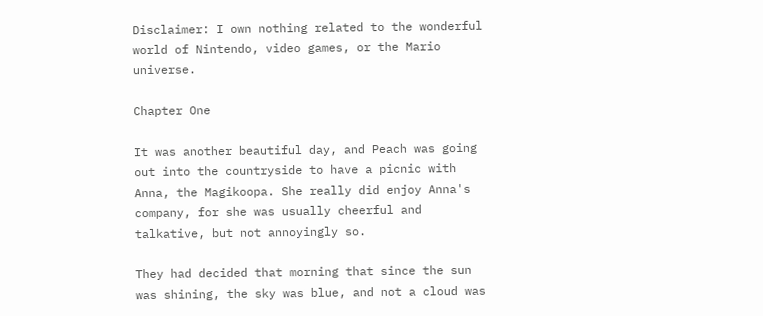Disclaimer: I own nothing related to the wonderful world of Nintendo, video games, or the Mario universe.

Chapter One

It was another beautiful day, and Peach was going out into the countryside to have a picnic with Anna, the Magikoopa. She really did enjoy Anna's company, for she was usually cheerful and talkative, but not annoyingly so.

They had decided that morning that since the sun was shining, the sky was blue, and not a cloud was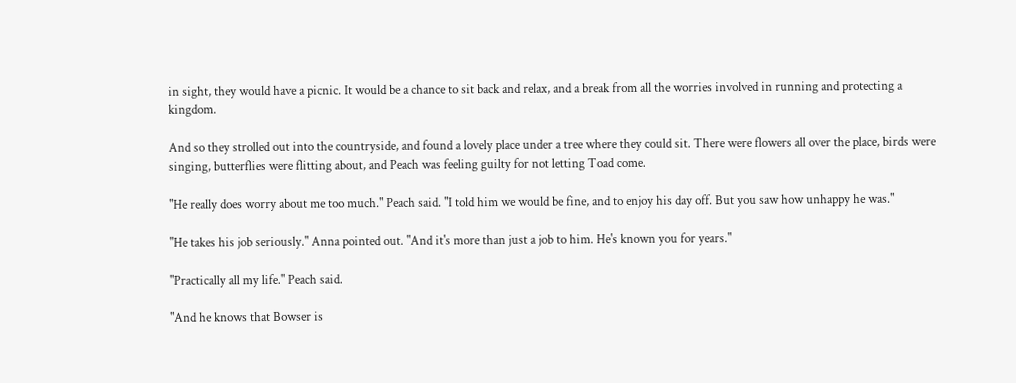in sight, they would have a picnic. It would be a chance to sit back and relax, and a break from all the worries involved in running and protecting a kingdom.

And so they strolled out into the countryside, and found a lovely place under a tree where they could sit. There were flowers all over the place, birds were singing, butterflies were flitting about, and Peach was feeling guilty for not letting Toad come.

"He really does worry about me too much." Peach said. "I told him we would be fine, and to enjoy his day off. But you saw how unhappy he was."

"He takes his job seriously." Anna pointed out. "And it's more than just a job to him. He's known you for years."

"Practically all my life." Peach said.

"And he knows that Bowser is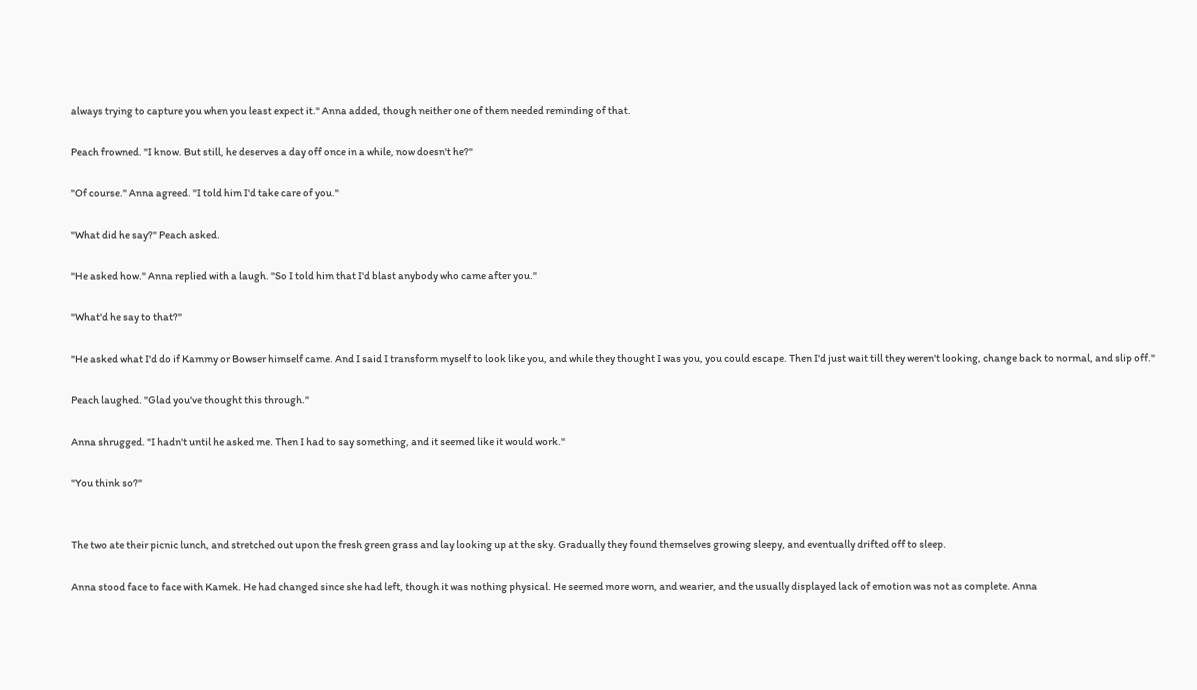always trying to capture you when you least expect it." Anna added, though neither one of them needed reminding of that.

Peach frowned. "I know. But still, he deserves a day off once in a while, now doesn't he?"

"Of course." Anna agreed. "I told him I'd take care of you."

"What did he say?" Peach asked.

"He asked how." Anna replied with a laugh. "So I told him that I'd blast anybody who came after you."

"What'd he say to that?"

"He asked what I'd do if Kammy or Bowser himself came. And I said I transform myself to look like you, and while they thought I was you, you could escape. Then I'd just wait till they weren't looking, change back to normal, and slip off."

Peach laughed. "Glad you've thought this through."

Anna shrugged. "I hadn't until he asked me. Then I had to say something, and it seemed like it would work."

"You think so?"


The two ate their picnic lunch, and stretched out upon the fresh green grass and lay looking up at the sky. Gradually they found themselves growing sleepy, and eventually drifted off to sleep.

Anna stood face to face with Kamek. He had changed since she had left, though it was nothing physical. He seemed more worn, and wearier, and the usually displayed lack of emotion was not as complete. Anna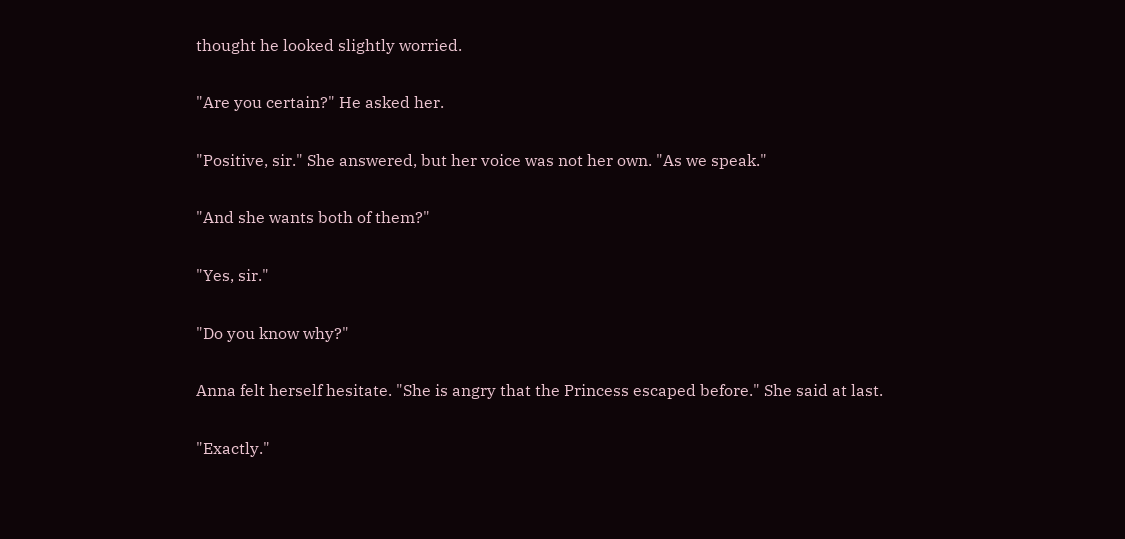thought he looked slightly worried.

"Are you certain?" He asked her.

"Positive, sir." She answered, but her voice was not her own. "As we speak."

"And she wants both of them?"

"Yes, sir."

"Do you know why?"

Anna felt herself hesitate. "She is angry that the Princess escaped before." She said at last.

"Exactly."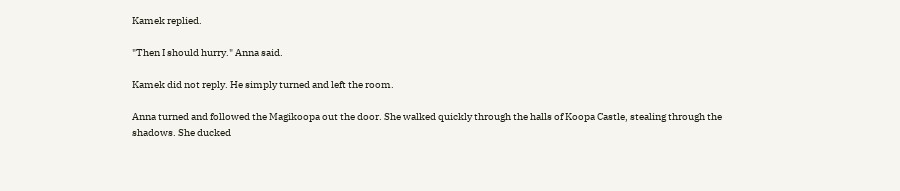Kamek replied.

"Then I should hurry." Anna said.

Kamek did not reply. He simply turned and left the room.

Anna turned and followed the Magikoopa out the door. She walked quickly through the halls of Koopa Castle, stealing through the shadows. She ducked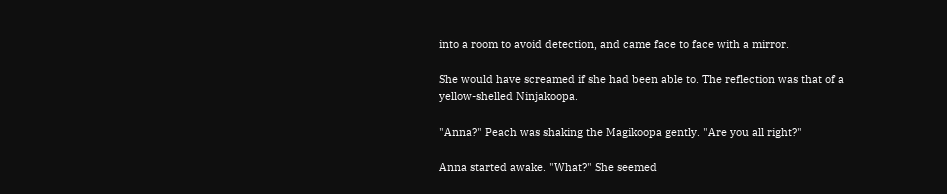into a room to avoid detection, and came face to face with a mirror.

She would have screamed if she had been able to. The reflection was that of a yellow-shelled Ninjakoopa.

"Anna?" Peach was shaking the Magikoopa gently. "Are you all right?"

Anna started awake. "What?" She seemed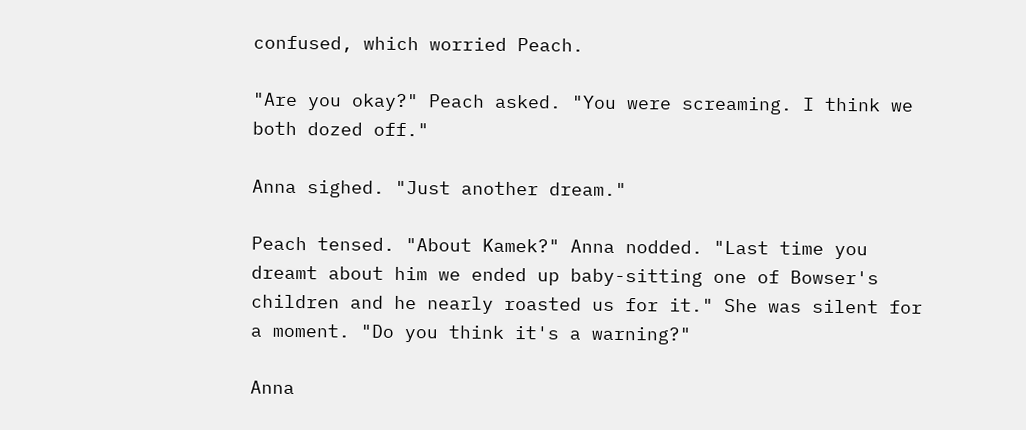confused, which worried Peach.

"Are you okay?" Peach asked. "You were screaming. I think we both dozed off."

Anna sighed. "Just another dream."

Peach tensed. "About Kamek?" Anna nodded. "Last time you dreamt about him we ended up baby-sitting one of Bowser's children and he nearly roasted us for it." She was silent for a moment. "Do you think it's a warning?"

Anna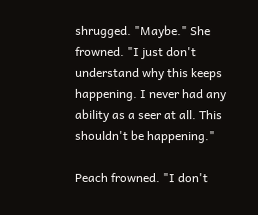shrugged. "Maybe." She frowned. "I just don't understand why this keeps happening. I never had any ability as a seer at all. This shouldn't be happening."

Peach frowned. "I don't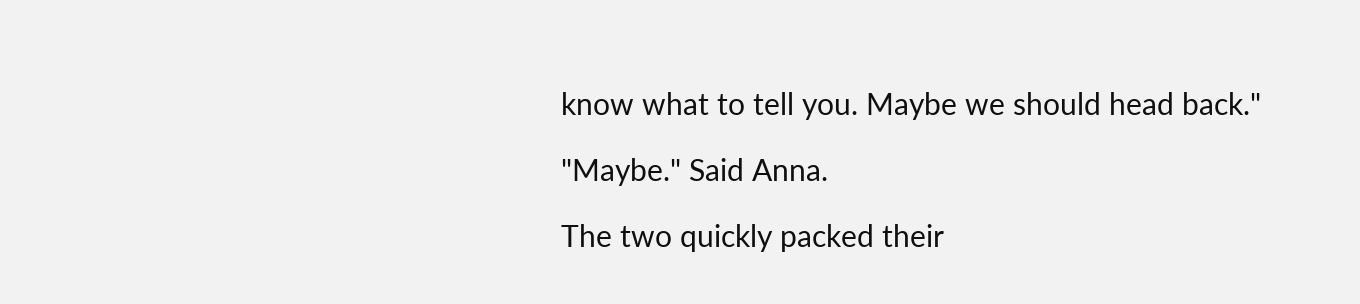know what to tell you. Maybe we should head back."

"Maybe." Said Anna.

The two quickly packed their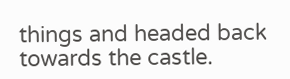things and headed back towards the castle.